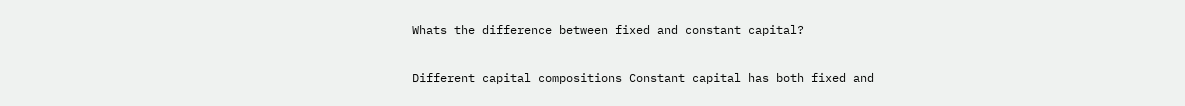Whats the difference between fixed and constant capital?

Different capital compositions Constant capital has both fixed and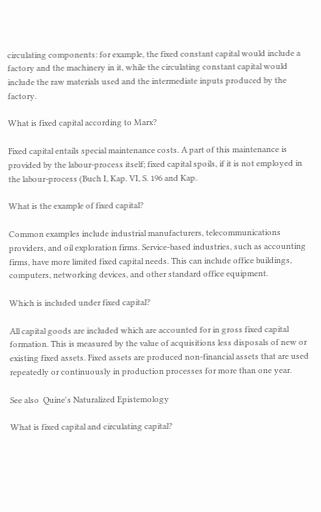circulating components: for example, the fixed constant capital would include a factory and the machinery in it, while the circulating constant capital would include the raw materials used and the intermediate inputs produced by the factory.

What is fixed capital according to Marx?

Fixed capital entails special maintenance costs. A part of this maintenance is provided by the labour-process itself; fixed capital spoils, if it is not employed in the labour-process (Buch I, Kap. VI, S. 196 and Kap.

What is the example of fixed capital?

Common examples include industrial manufacturers, telecommunications providers, and oil exploration firms. Service-based industries, such as accounting firms, have more limited fixed capital needs. This can include office buildings, computers, networking devices, and other standard office equipment.

Which is included under fixed capital?

All capital goods are included which are accounted for in gross fixed capital formation. This is measured by the value of acquisitions less disposals of new or existing fixed assets. Fixed assets are produced non-financial assets that are used repeatedly or continuously in production processes for more than one year.

See also  Quine's Naturalized Epistemology

What is fixed capital and circulating capital?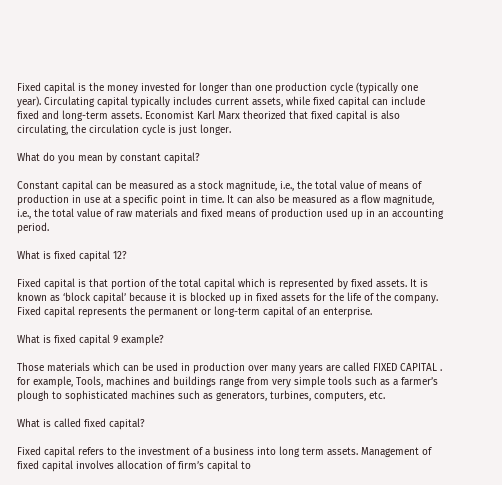Fixed capital is the money invested for longer than one production cycle (typically one year). Circulating capital typically includes current assets, while fixed capital can include fixed and long-term assets. Economist Karl Marx theorized that fixed capital is also circulating, the circulation cycle is just longer.

What do you mean by constant capital?

Constant capital can be measured as a stock magnitude, i.e., the total value of means of production in use at a specific point in time. It can also be measured as a flow magnitude, i.e., the total value of raw materials and fixed means of production used up in an accounting period.

What is fixed capital 12?

Fixed capital is that portion of the total capital which is represented by fixed assets. It is known as ‘block capital’ because it is blocked up in fixed assets for the life of the company. Fixed capital represents the permanent or long-term capital of an enterprise.

What is fixed capital 9 example?

Those materials which can be used in production over many years are called FIXED CAPITAL . for example, Tools, machines and buildings range from very simple tools such as a farmer’s plough to sophisticated machines such as generators, turbines, computers, etc.

What is called fixed capital?

Fixed capital refers to the investment of a business into long term assets. Management of fixed capital involves allocation of firm’s capital to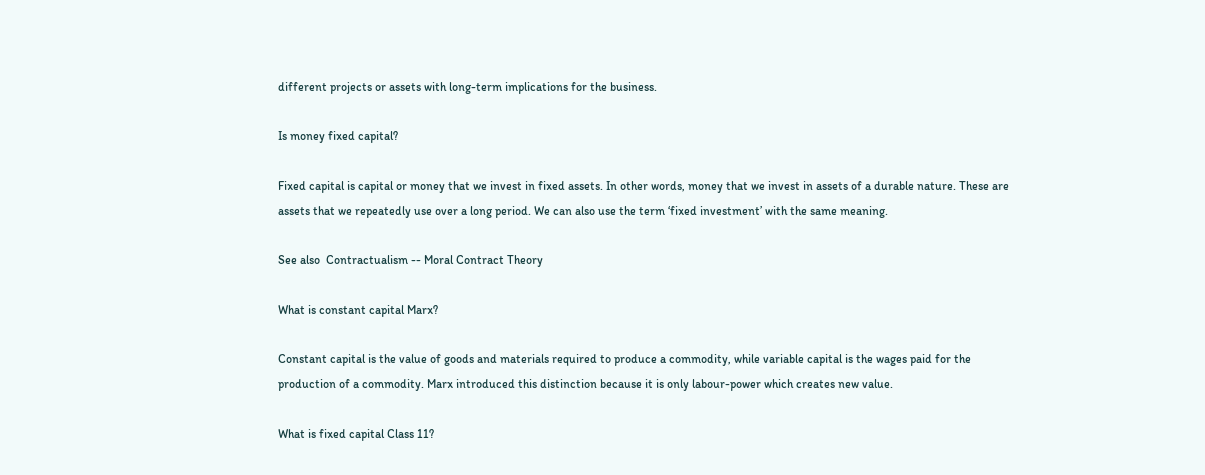different projects or assets with long-term implications for the business.

Is money fixed capital?

Fixed capital is capital or money that we invest in fixed assets. In other words, money that we invest in assets of a durable nature. These are assets that we repeatedly use over a long period. We can also use the term ‘fixed investment’ with the same meaning.

See also  Contractualism -- Moral Contract Theory

What is constant capital Marx?

Constant capital is the value of goods and materials required to produce a commodity, while variable capital is the wages paid for the production of a commodity. Marx introduced this distinction because it is only labour-power which creates new value.

What is fixed capital Class 11?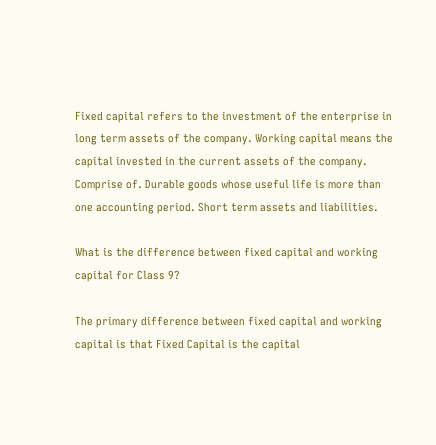Fixed capital refers to the investment of the enterprise in long term assets of the company. Working capital means the capital invested in the current assets of the company. Comprise of. Durable goods whose useful life is more than one accounting period. Short term assets and liabilities.

What is the difference between fixed capital and working capital for Class 9?

The primary difference between fixed capital and working capital is that Fixed Capital is the capital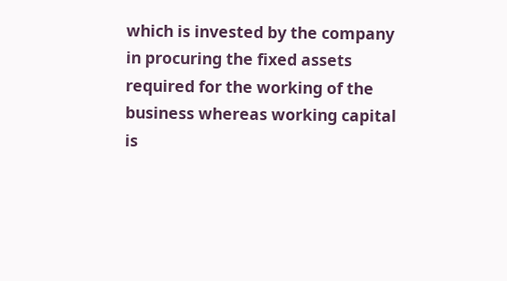which is invested by the company in procuring the fixed assets required for the working of the business whereas working capital is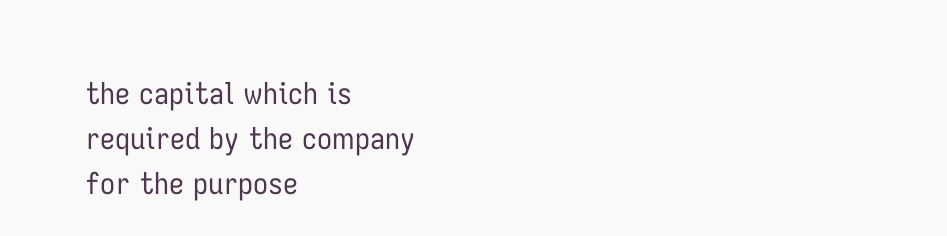the capital which is required by the company for the purpose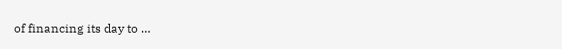of financing its day to …